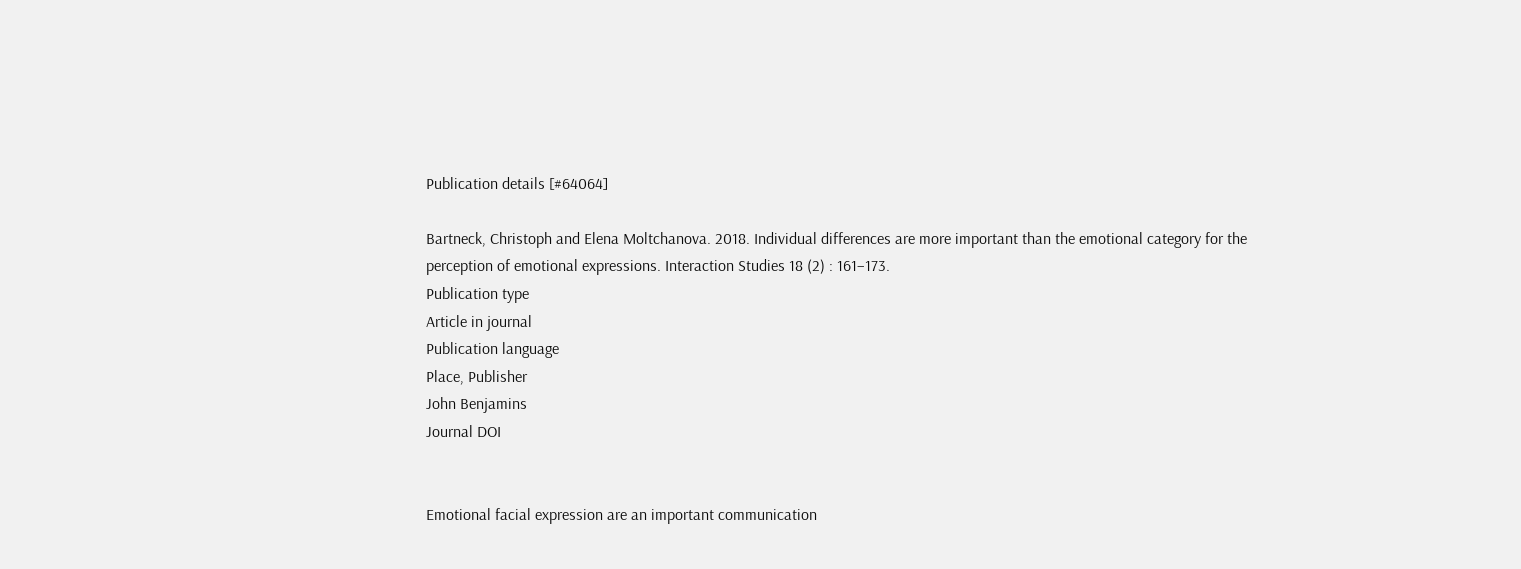Publication details [#64064]

Bartneck, Christoph and Elena Moltchanova. 2018. Individual differences are more important than the emotional category for the perception of emotional expressions. Interaction Studies 18 (2) : 161–173.
Publication type
Article in journal
Publication language
Place, Publisher
John Benjamins
Journal DOI


Emotional facial expression are an important communication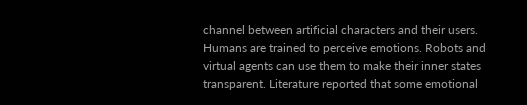channel between artificial characters and their users. Humans are trained to perceive emotions. Robots and virtual agents can use them to make their inner states transparent. Literature reported that some emotional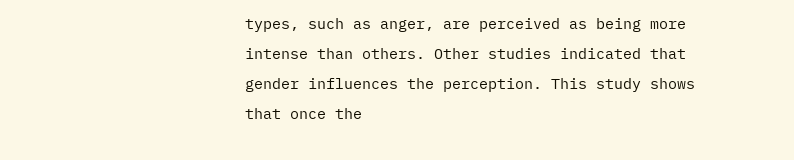types, such as anger, are perceived as being more intense than others. Other studies indicated that gender influences the perception. This study shows that once the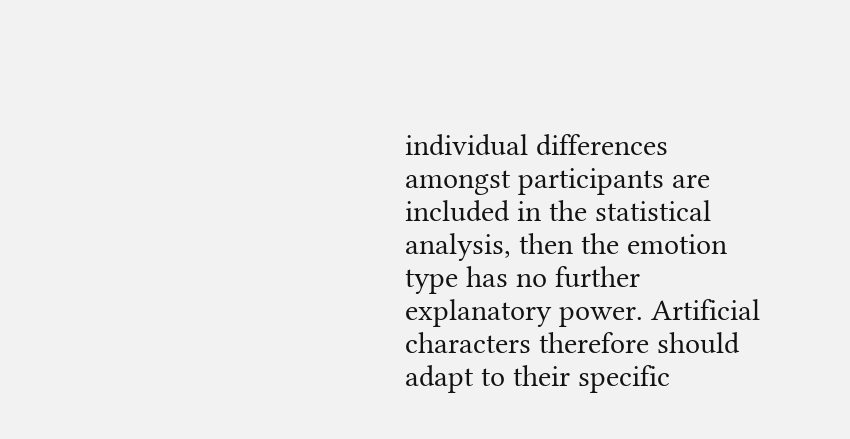individual differences amongst participants are included in the statistical analysis, then the emotion type has no further explanatory power. Artificial characters therefore should adapt to their specific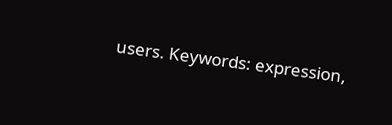users. Keywords: expression,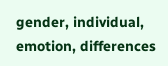gender, individual, emotion, differences